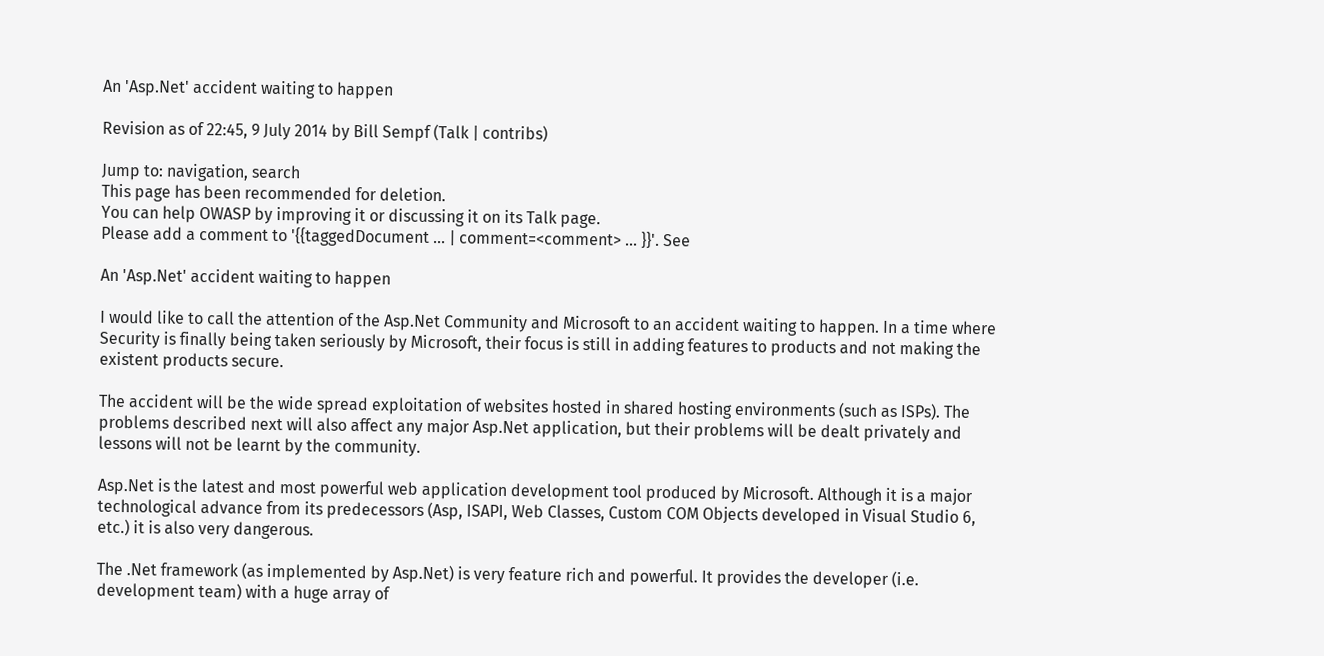An 'Asp.Net' accident waiting to happen

Revision as of 22:45, 9 July 2014 by Bill Sempf (Talk | contribs)

Jump to: navigation, search
This page has been recommended for deletion.
You can help OWASP by improving it or discussing it on its Talk page.
Please add a comment to '{{taggedDocument ... | comment=<comment> ... }}'. See

An 'Asp.Net' accident waiting to happen

I would like to call the attention of the Asp.Net Community and Microsoft to an accident waiting to happen. In a time where Security is finally being taken seriously by Microsoft, their focus is still in adding features to products and not making the existent products secure.

The accident will be the wide spread exploitation of websites hosted in shared hosting environments (such as ISPs). The problems described next will also affect any major Asp.Net application, but their problems will be dealt privately and lessons will not be learnt by the community.

Asp.Net is the latest and most powerful web application development tool produced by Microsoft. Although it is a major technological advance from its predecessors (Asp, ISAPI, Web Classes, Custom COM Objects developed in Visual Studio 6, etc.) it is also very dangerous.

The .Net framework (as implemented by Asp.Net) is very feature rich and powerful. It provides the developer (i.e. development team) with a huge array of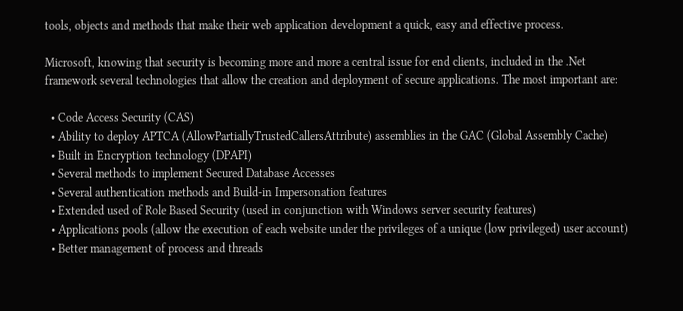tools, objects and methods that make their web application development a quick, easy and effective process.

Microsoft, knowing that security is becoming more and more a central issue for end clients, included in the .Net framework several technologies that allow the creation and deployment of secure applications. The most important are:

  • Code Access Security (CAS)
  • Ability to deploy APTCA (AllowPartiallyTrustedCallersAttribute) assemblies in the GAC (Global Assembly Cache)
  • Built in Encryption technology (DPAPI)
  • Several methods to implement Secured Database Accesses
  • Several authentication methods and Build-in Impersonation features
  • Extended used of Role Based Security (used in conjunction with Windows server security features)
  • Applications pools (allow the execution of each website under the privileges of a unique (low privileged) user account)
  • Better management of process and threads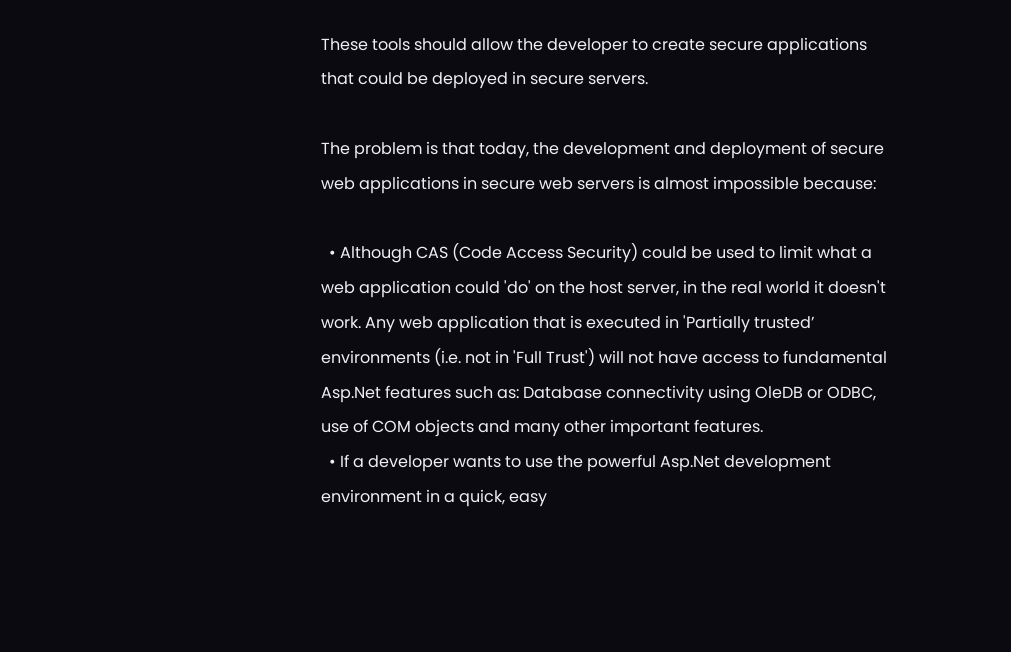These tools should allow the developer to create secure applications that could be deployed in secure servers.

The problem is that today, the development and deployment of secure web applications in secure web servers is almost impossible because:

  • Although CAS (Code Access Security) could be used to limit what a web application could 'do' on the host server, in the real world it doesn't work. Any web application that is executed in 'Partially trusted’ environments (i.e. not in 'Full Trust') will not have access to fundamental Asp.Net features such as: Database connectivity using OleDB or ODBC, use of COM objects and many other important features.
  • If a developer wants to use the powerful Asp.Net development environment in a quick, easy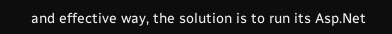and effective way, the solution is to run its Asp.Net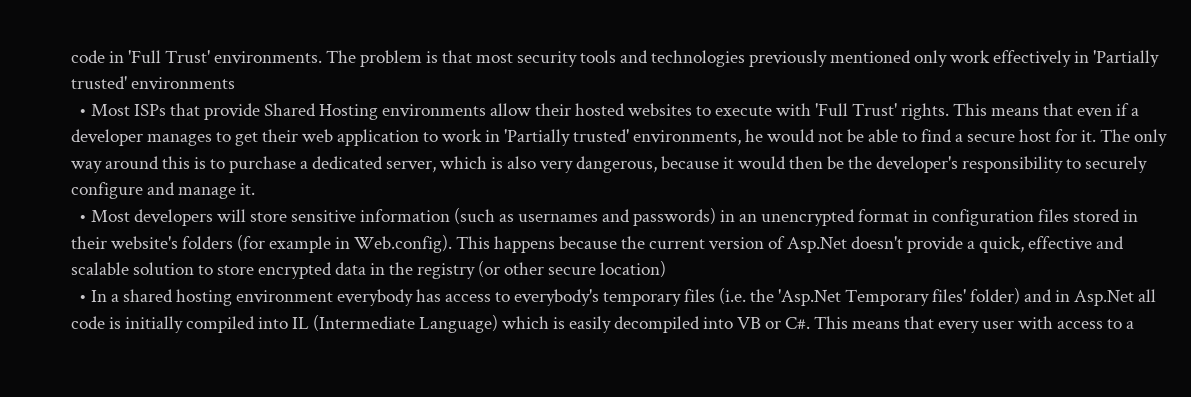code in 'Full Trust' environments. The problem is that most security tools and technologies previously mentioned only work effectively in 'Partially trusted' environments
  • Most ISPs that provide Shared Hosting environments allow their hosted websites to execute with 'Full Trust' rights. This means that even if a developer manages to get their web application to work in 'Partially trusted' environments, he would not be able to find a secure host for it. The only way around this is to purchase a dedicated server, which is also very dangerous, because it would then be the developer's responsibility to securely configure and manage it.
  • Most developers will store sensitive information (such as usernames and passwords) in an unencrypted format in configuration files stored in their website's folders (for example in Web.config). This happens because the current version of Asp.Net doesn't provide a quick, effective and scalable solution to store encrypted data in the registry (or other secure location)
  • In a shared hosting environment everybody has access to everybody's temporary files (i.e. the 'Asp.Net Temporary files' folder) and in Asp.Net all code is initially compiled into IL (Intermediate Language) which is easily decompiled into VB or C#. This means that every user with access to a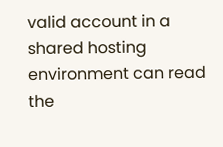valid account in a shared hosting environment can read the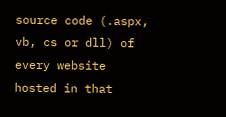source code (.aspx, vb, cs or dll) of every website hosted in that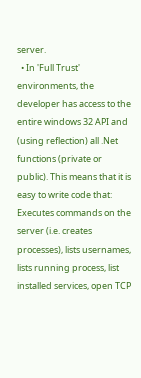server.
  • In 'Full Trust' environments, the developer has access to the entire windows 32 API and (using reflection) all .Net functions (private or public). This means that it is easy to write code that: Executes commands on the server (i.e. creates processes), lists usernames, lists running process, list installed services, open TCP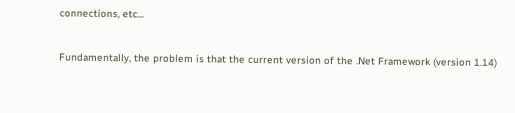connections, etc...

Fundamentally, the problem is that the current version of the .Net Framework (version 1.14)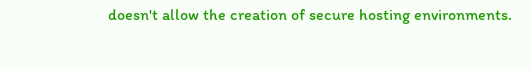doesn't allow the creation of secure hosting environments.